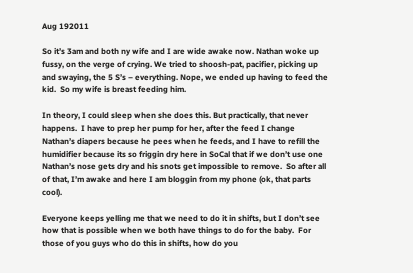Aug 192011

So it’s 3am and both ny wife and I are wide awake now. Nathan woke up fussy, on the verge of crying. We tried to shoosh-pat, pacifier, picking up and swaying, the 5 S’s – everything. Nope, we ended up having to feed the kid.  So my wife is breast feeding him.

In theory, I could sleep when she does this. But practically, that never happens.  I have to prep her pump for her, after the feed I change Nathan’s diapers because he pees when he feeds, and I have to refill the humidifier because its so friggin dry here in SoCal that if we don’t use one Nathan’s nose gets dry and his snots get impossible to remove.  So after all of that, I’m awake and here I am bloggin from my phone (ok, that parts cool).

Everyone keeps yelling me that we need to do it in shifts, but I don’t see how that is possible when we both have things to do for the baby.  For those of you guys who do this in shifts, how do you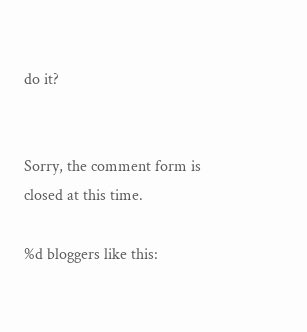do it?


Sorry, the comment form is closed at this time.

%d bloggers like this: